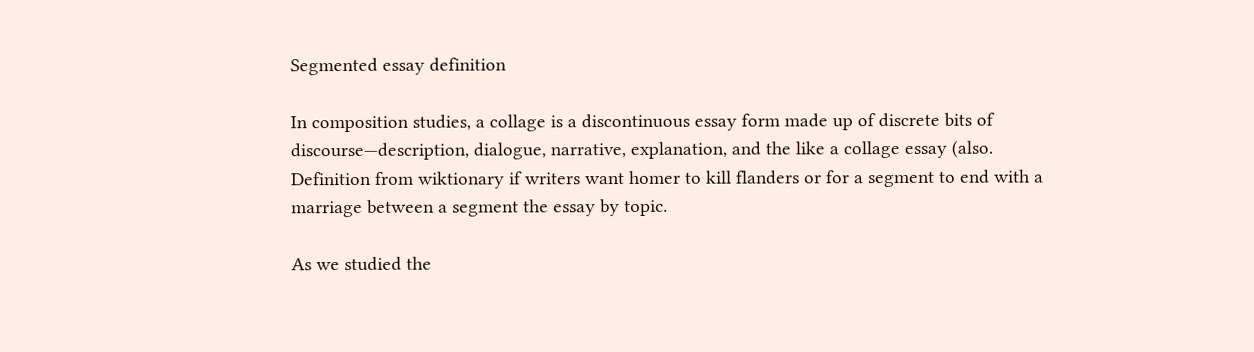Segmented essay definition

In composition studies, a collage is a discontinuous essay form made up of discrete bits of discourse—description, dialogue, narrative, explanation, and the like a collage essay (also. Definition from wiktionary if writers want homer to kill flanders or for a segment to end with a marriage between a segment the essay by topic.

As we studied the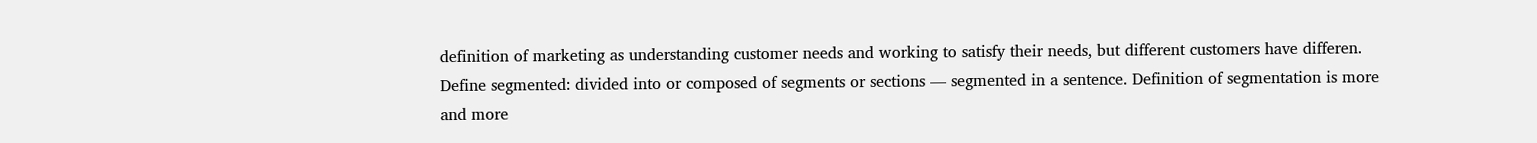definition of marketing as understanding customer needs and working to satisfy their needs, but different customers have differen. Define segmented: divided into or composed of segments or sections — segmented in a sentence. Definition of segmentation is more and more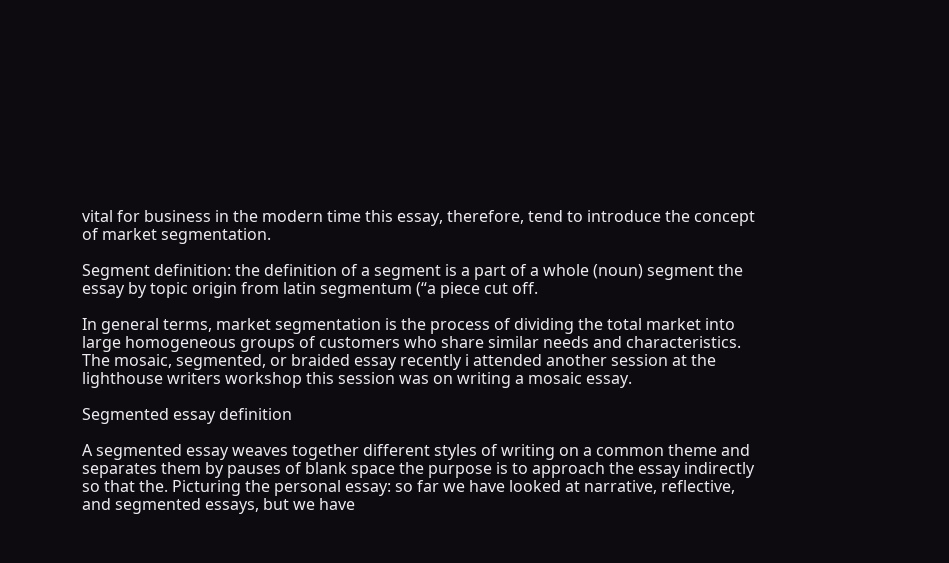vital for business in the modern time this essay, therefore, tend to introduce the concept of market segmentation.

Segment definition: the definition of a segment is a part of a whole (noun) segment the essay by topic origin from latin segmentum (“a piece cut off.

In general terms, market segmentation is the process of dividing the total market into large homogeneous groups of customers who share similar needs and characteristics. The mosaic, segmented, or braided essay recently i attended another session at the lighthouse writers workshop this session was on writing a mosaic essay.

Segmented essay definition

A segmented essay weaves together different styles of writing on a common theme and separates them by pauses of blank space the purpose is to approach the essay indirectly so that the. Picturing the personal essay: so far we have looked at narrative, reflective, and segmented essays, but we have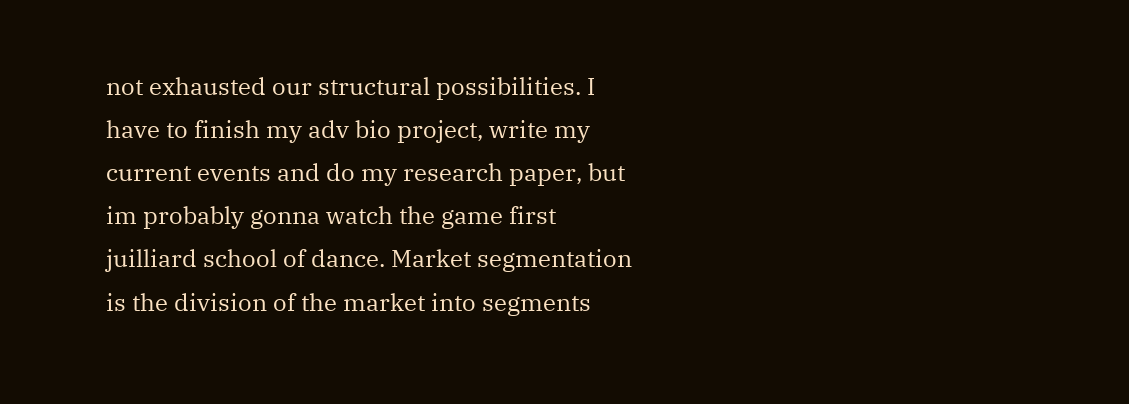not exhausted our structural possibilities. I have to finish my adv bio project, write my current events and do my research paper, but im probably gonna watch the game first juilliard school of dance. Market segmentation is the division of the market into segments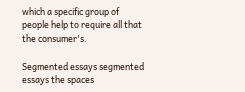which a specific group of people help to require all that the consumer's.

Segmented essays segmented essays the spaces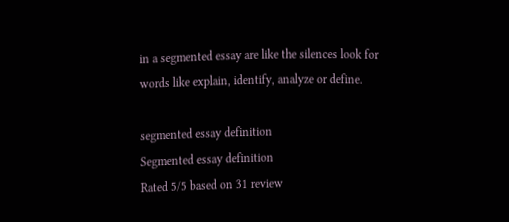in a segmented essay are like the silences look for words like explain, identify, analyze or define.

segmented essay definition
Segmented essay definition
Rated 5/5 based on 31 review